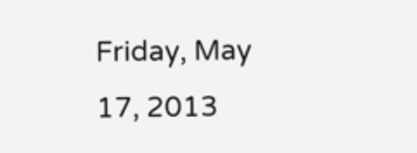Friday, May 17, 2013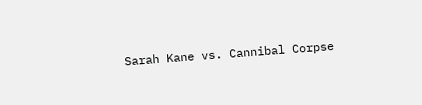Sarah Kane vs. Cannibal Corpse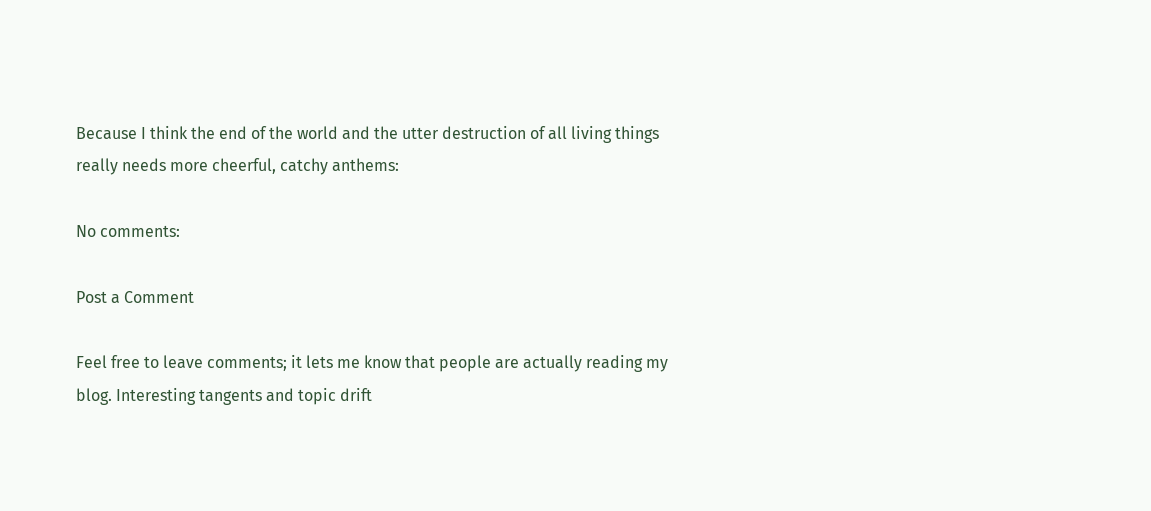Because I think the end of the world and the utter destruction of all living things really needs more cheerful, catchy anthems:

No comments:

Post a Comment

Feel free to leave comments; it lets me know that people are actually reading my blog. Interesting tangents and topic drift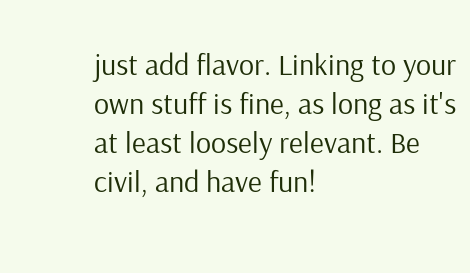just add flavor. Linking to your own stuff is fine, as long as it's at least loosely relevant. Be civil, and have fun!